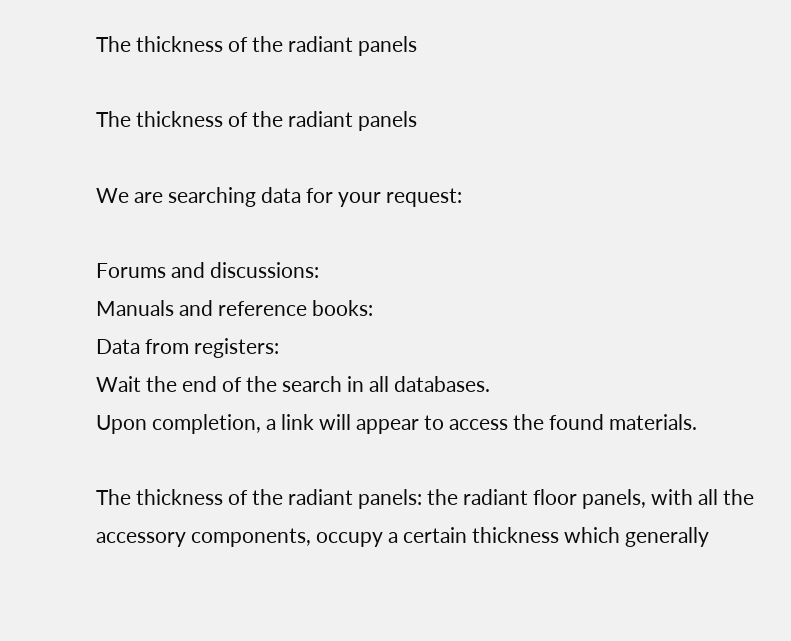The thickness of the radiant panels

The thickness of the radiant panels

We are searching data for your request:

Forums and discussions:
Manuals and reference books:
Data from registers:
Wait the end of the search in all databases.
Upon completion, a link will appear to access the found materials.

The thickness of the radiant panels: the radiant floor panels, with all the accessory components, occupy a certain thickness which generally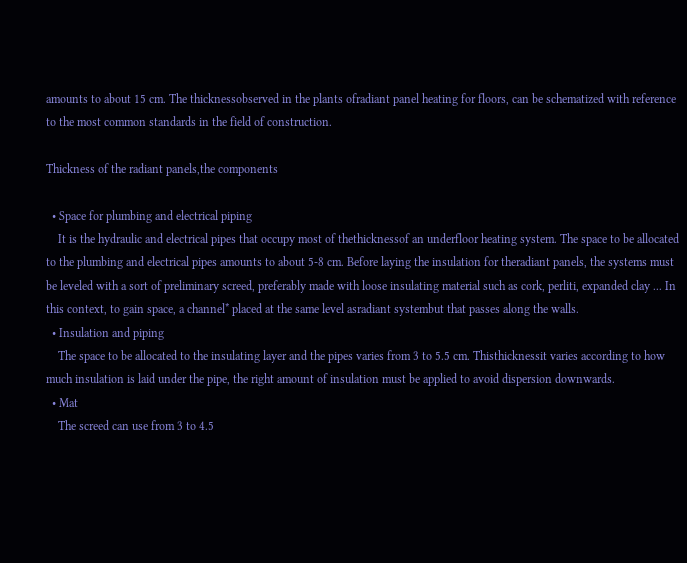amounts to about 15 cm. The thicknessobserved in the plants ofradiant panel heating for floors, can be schematized with reference to the most common standards in the field of construction.

Thickness of the radiant panels,the components

  • Space for plumbing and electrical piping
    It is the hydraulic and electrical pipes that occupy most of thethicknessof an underfloor heating system. The space to be allocated to the plumbing and electrical pipes amounts to about 5-8 cm. Before laying the insulation for theradiant panels, the systems must be leveled with a sort of preliminary screed, preferably made with loose insulating material such as cork, perliti, expanded clay ... In this context, to gain space, a channel* placed at the same level asradiant systembut that passes along the walls.
  • Insulation and piping
    The space to be allocated to the insulating layer and the pipes varies from 3 to 5.5 cm. Thisthicknessit varies according to how much insulation is laid under the pipe, the right amount of insulation must be applied to avoid dispersion downwards.
  • Mat
    The screed can use from 3 to 4.5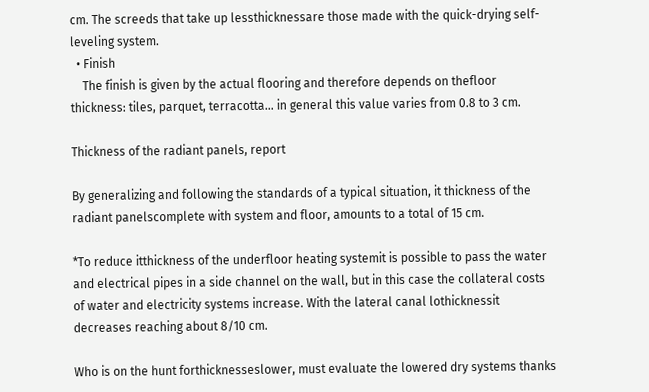cm. The screeds that take up lessthicknessare those made with the quick-drying self-leveling system.
  • Finish
    The finish is given by the actual flooring and therefore depends on thefloor thickness: tiles, parquet, terracotta… in general this value varies from 0.8 to 3 cm.

Thickness of the radiant panels, report

By generalizing and following the standards of a typical situation, it thickness of the radiant panelscomplete with system and floor, amounts to a total of 15 cm.

*To reduce itthickness of the underfloor heating systemit is possible to pass the water and electrical pipes in a side channel on the wall, but in this case the collateral costs of water and electricity systems increase. With the lateral canal lothicknessit decreases reaching about 8/10 cm.

Who is on the hunt forthicknesseslower, must evaluate the lowered dry systems thanks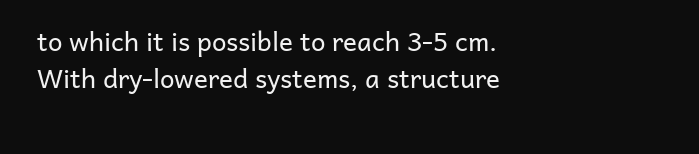to which it is possible to reach 3-5 cm. With dry-lowered systems, a structure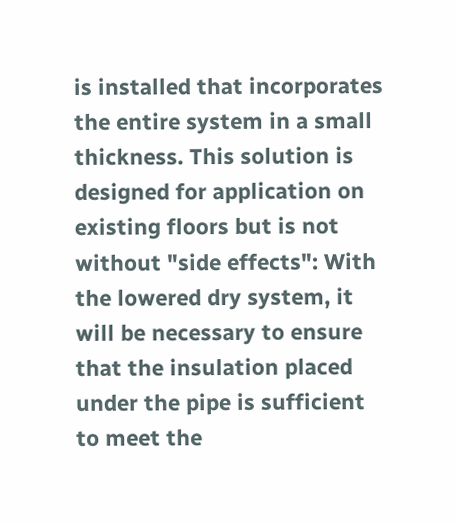is installed that incorporates the entire system in a small thickness. This solution is designed for application on existing floors but is not without "side effects": With the lowered dry system, it will be necessary to ensure that the insulation placed under the pipe is sufficient to meet the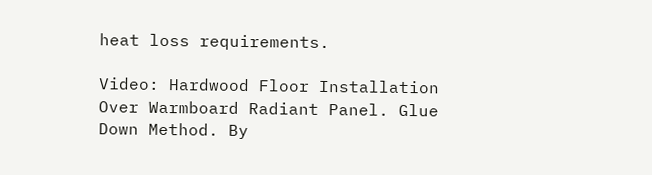heat loss requirements.

Video: Hardwood Floor Installation Over Warmboard Radiant Panel. Glue Down Method. By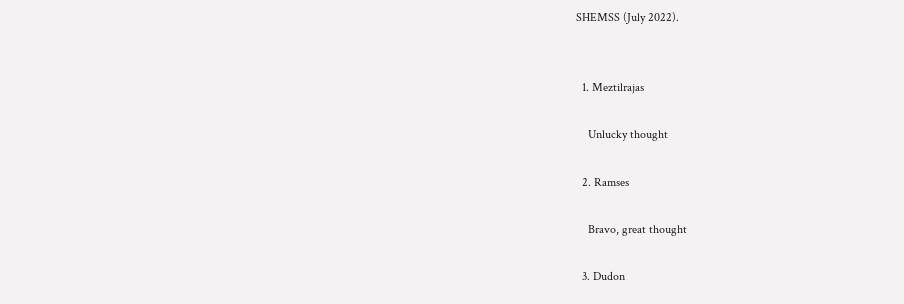SHEMSS (July 2022).


  1. Meztilrajas

    Unlucky thought

  2. Ramses

    Bravo, great thought

  3. Dudon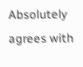Absolutely agrees with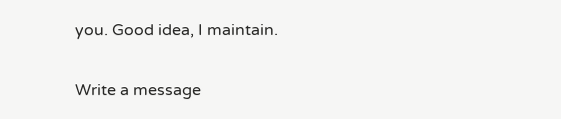you. Good idea, I maintain.

Write a message